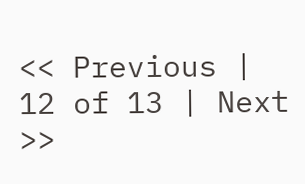<< Previous | 12 of 13 | Next >>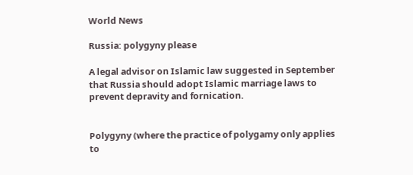World News

Russia: polygyny please

A legal advisor on Islamic law suggested in September that Russia should adopt Islamic marriage laws to prevent depravity and fornication.


Polygyny (where the practice of polygamy only applies to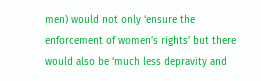men) would not only ‘ensure the enforcement of women’s rights’ but there would also be ‘much less depravity and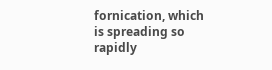fornication, which is spreading so rapidly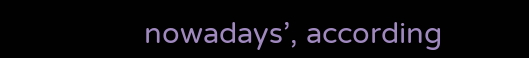nowadays’, according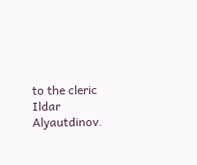to the cleric Ildar Alyautdinov.